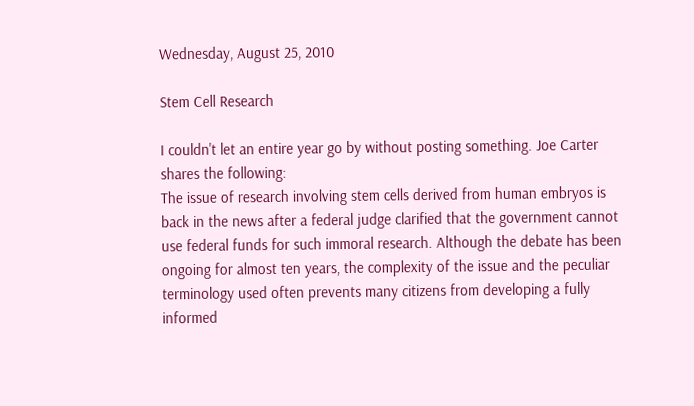Wednesday, August 25, 2010

Stem Cell Research

I couldn't let an entire year go by without posting something. Joe Carter shares the following:
The issue of research involving stem cells derived from human embryos is back in the news after a federal judge clarified that the government cannot use federal funds for such immoral research. Although the debate has been ongoing for almost ten years, the complexity of the issue and the peculiar terminology used often prevents many citizens from developing a fully informed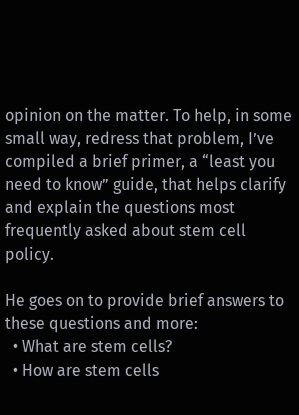opinion on the matter. To help, in some small way, redress that problem, I’ve compiled a brief primer, a “least you need to know” guide, that helps clarify and explain the questions most frequently asked about stem cell policy.

He goes on to provide brief answers to these questions and more:
  • What are stem cells?
  • How are stem cells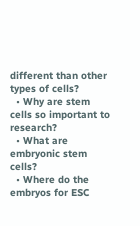different than other types of cells?
  • Why are stem cells so important to research?
  • What are embryonic stem cells?
  • Where do the embryos for ESC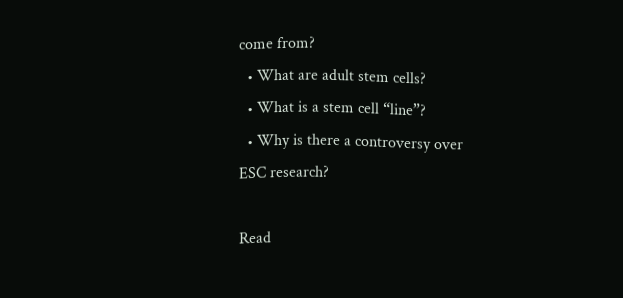come from?
  • What are adult stem cells?
  • What is a stem cell “line”?
  • Why is there a controversy over ESC research?

Read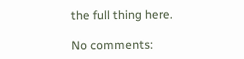the full thing here.

No comments: